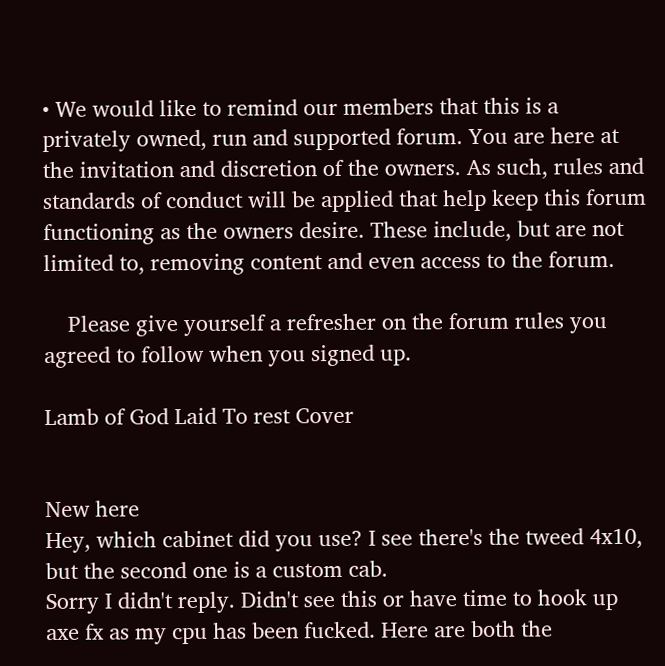• We would like to remind our members that this is a privately owned, run and supported forum. You are here at the invitation and discretion of the owners. As such, rules and standards of conduct will be applied that help keep this forum functioning as the owners desire. These include, but are not limited to, removing content and even access to the forum.

    Please give yourself a refresher on the forum rules you agreed to follow when you signed up.

Lamb of God Laid To rest Cover


New here
Hey, which cabinet did you use? I see there's the tweed 4x10, but the second one is a custom cab.
Sorry I didn't reply. Didn't see this or have time to hook up axe fx as my cpu has been fucked. Here are both the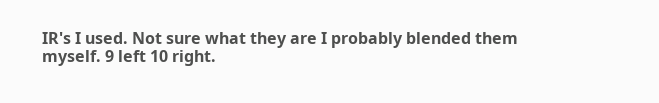IR's I used. Not sure what they are I probably blended them myself. 9 left 10 right.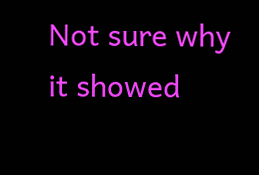Not sure why it showed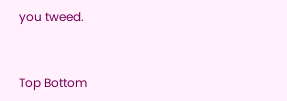you tweed.


Top Bottom